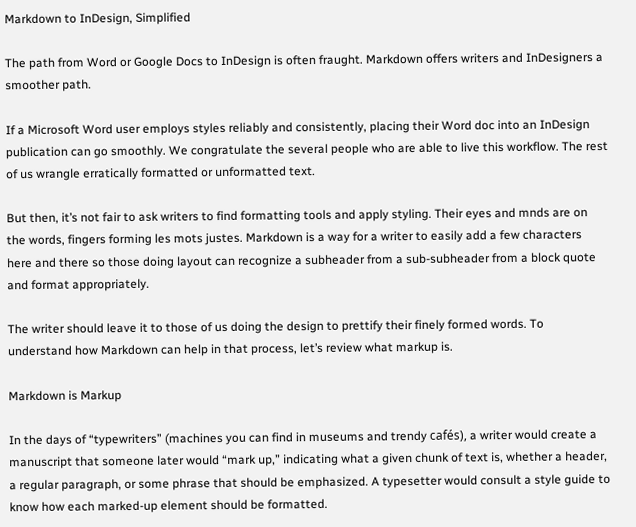Markdown to InDesign, Simplified

The path from Word or Google Docs to InDesign is often fraught. Markdown offers writers and InDesigners a smoother path.

If a Microsoft Word user employs styles reliably and consistently, placing their Word doc into an InDesign publication can go smoothly. We congratulate the several people who are able to live this workflow. The rest of us wrangle erratically formatted or unformatted text.

But then, it’s not fair to ask writers to find formatting tools and apply styling. Their eyes and mnds are on the words, fingers forming les mots justes. Markdown is a way for a writer to easily add a few characters here and there so those doing layout can recognize a subheader from a sub-subheader from a block quote and format appropriately.

The writer should leave it to those of us doing the design to prettify their finely formed words. To understand how Markdown can help in that process, let’s review what markup is.

Markdown is Markup

In the days of “typewriters” (machines you can find in museums and trendy cafés), a writer would create a manuscript that someone later would “mark up,” indicating what a given chunk of text is, whether a header, a regular paragraph, or some phrase that should be emphasized. A typesetter would consult a style guide to know how each marked-up element should be formatted.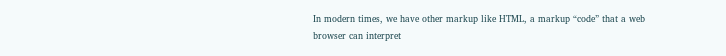In modern times, we have other markup like HTML, a markup “code” that a web browser can interpret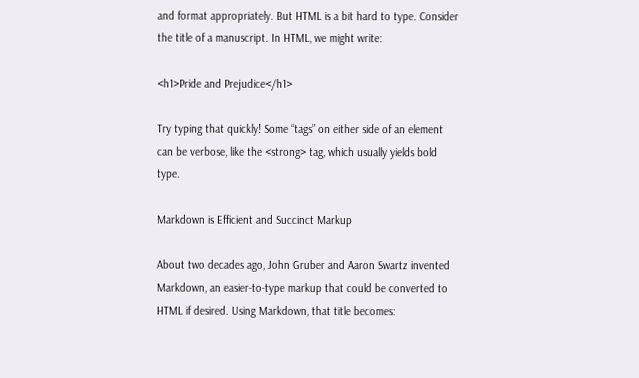and format appropriately. But HTML is a bit hard to type. Consider the title of a manuscript. In HTML, we might write:

<h1>Pride and Prejudice</h1>

Try typing that quickly! Some “tags” on either side of an element can be verbose, like the <strong> tag, which usually yields bold type.

Markdown is Efficient and Succinct Markup

About two decades ago, John Gruber and Aaron Swartz invented Markdown, an easier-to-type markup that could be converted to HTML if desired. Using Markdown, that title becomes: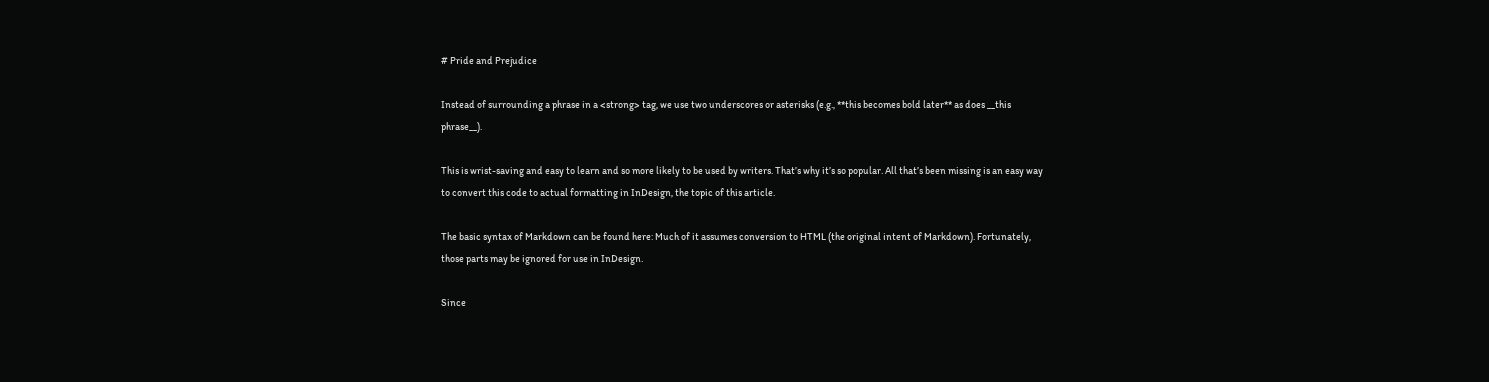# Pride and Prejudice

Instead of surrounding a phrase in a <strong> tag, we use two underscores or asterisks (e.g., **this becomes bold later** as does __this phrase__).

This is wrist-saving and easy to learn and so more likely to be used by writers. That’s why it’s so popular. All that’s been missing is an easy way to convert this code to actual formatting in InDesign, the topic of this article.

The basic syntax of Markdown can be found here: Much of it assumes conversion to HTML (the original intent of Markdown). Fortunately, those parts may be ignored for use in InDesign.

Since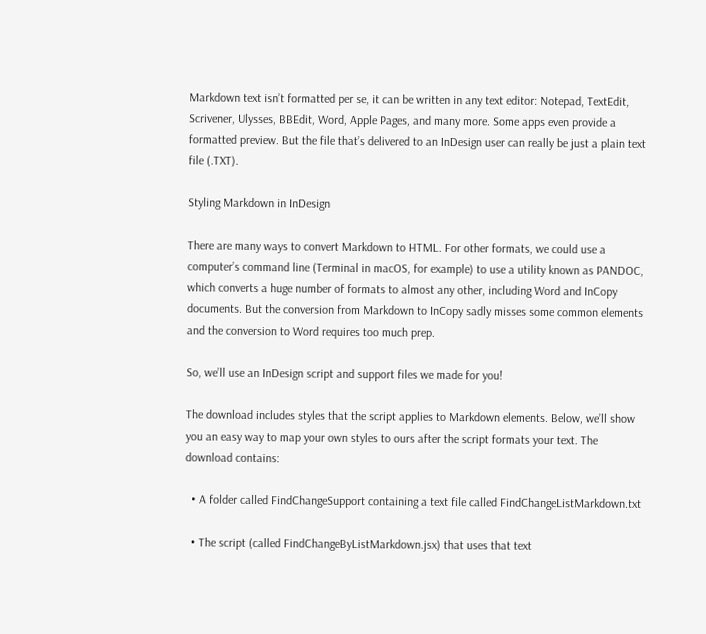Markdown text isn’t formatted per se, it can be written in any text editor: Notepad, TextEdit, Scrivener, Ulysses, BBEdit, Word, Apple Pages, and many more. Some apps even provide a formatted preview. But the file that’s delivered to an InDesign user can really be just a plain text file (.TXT).

Styling Markdown in InDesign

There are many ways to convert Markdown to HTML. For other formats, we could use a computer’s command line (Terminal in macOS, for example) to use a utility known as PANDOC, which converts a huge number of formats to almost any other, including Word and InCopy documents. But the conversion from Markdown to InCopy sadly misses some common elements and the conversion to Word requires too much prep.

So, we’ll use an InDesign script and support files we made for you!

The download includes styles that the script applies to Markdown elements. Below, we’ll show you an easy way to map your own styles to ours after the script formats your text. The download contains:

  • A folder called FindChangeSupport containing a text file called FindChangeListMarkdown.txt

  • The script (called FindChangeByListMarkdown.jsx) that uses that text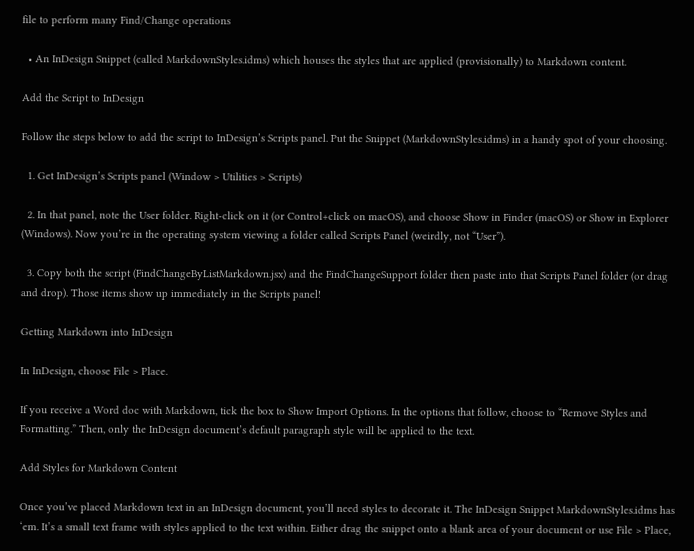file to perform many Find/Change operations

  • An InDesign Snippet (called MarkdownStyles.idms) which houses the styles that are applied (provisionally) to Markdown content.

Add the Script to InDesign

Follow the steps below to add the script to InDesign’s Scripts panel. Put the Snippet (MarkdownStyles.idms) in a handy spot of your choosing.

  1. Get InDesign’s Scripts panel (Window > Utilities > Scripts)

  2. In that panel, note the User folder. Right-click on it (or Control+click on macOS), and choose Show in Finder (macOS) or Show in Explorer (Windows). Now you’re in the operating system viewing a folder called Scripts Panel (weirdly, not “User”).

  3. Copy both the script (FindChangeByListMarkdown.jsx) and the FindChangeSupport folder then paste into that Scripts Panel folder (or drag and drop). Those items show up immediately in the Scripts panel!

Getting Markdown into InDesign

In InDesign, choose File > Place.

If you receive a Word doc with Markdown, tick the box to Show Import Options. In the options that follow, choose to “Remove Styles and Formatting.” Then, only the InDesign document’s default paragraph style will be applied to the text.

Add Styles for Markdown Content

Once you’ve placed Markdown text in an InDesign document, you’ll need styles to decorate it. The InDesign Snippet MarkdownStyles.idms has ‘em. It’s a small text frame with styles applied to the text within. Either drag the snippet onto a blank area of your document or use File > Place,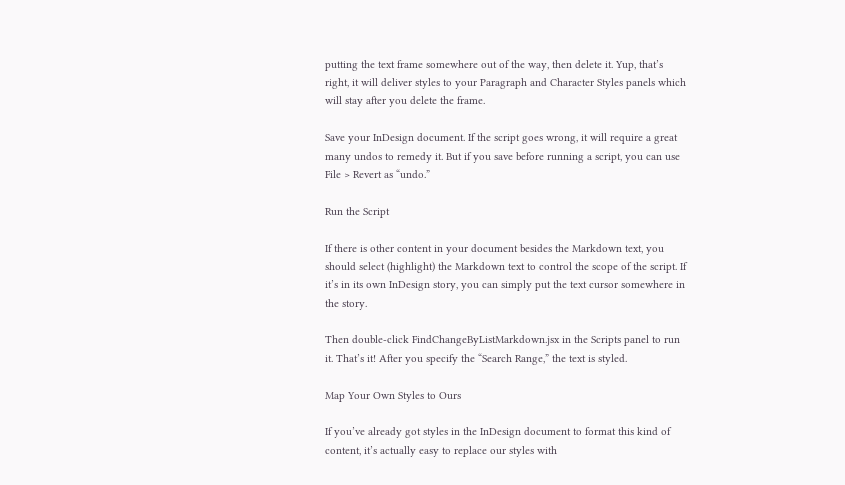putting the text frame somewhere out of the way, then delete it. Yup, that’s right, it will deliver styles to your Paragraph and Character Styles panels which will stay after you delete the frame.

Save your InDesign document. If the script goes wrong, it will require a great many undos to remedy it. But if you save before running a script, you can use File > Revert as “undo.”

Run the Script

If there is other content in your document besides the Markdown text, you should select (highlight) the Markdown text to control the scope of the script. If it’s in its own InDesign story, you can simply put the text cursor somewhere in the story.

Then double-click FindChangeByListMarkdown.jsx in the Scripts panel to run it. That’s it! After you specify the “Search Range,” the text is styled.

Map Your Own Styles to Ours

If you’ve already got styles in the InDesign document to format this kind of content, it’s actually easy to replace our styles with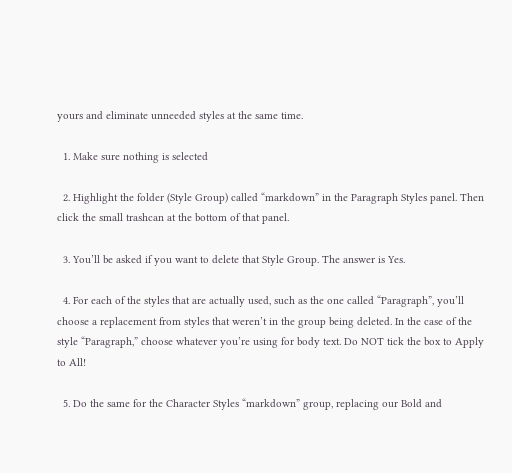yours and eliminate unneeded styles at the same time.

  1. Make sure nothing is selected

  2. Highlight the folder (Style Group) called “markdown” in the Paragraph Styles panel. Then click the small trashcan at the bottom of that panel.

  3. You’ll be asked if you want to delete that Style Group. The answer is Yes.

  4. For each of the styles that are actually used, such as the one called “Paragraph”, you’ll choose a replacement from styles that weren’t in the group being deleted. In the case of the style “Paragraph,” choose whatever you’re using for body text. Do NOT tick the box to Apply to All!

  5. Do the same for the Character Styles “markdown” group, replacing our Bold and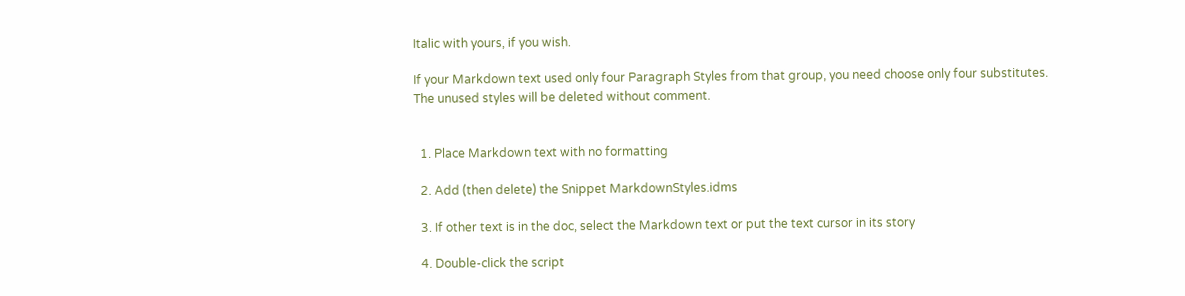Italic with yours, if you wish.

If your Markdown text used only four Paragraph Styles from that group, you need choose only four substitutes. The unused styles will be deleted without comment.


  1. Place Markdown text with no formatting

  2. Add (then delete) the Snippet MarkdownStyles.idms

  3. If other text is in the doc, select the Markdown text or put the text cursor in its story

  4. Double-click the script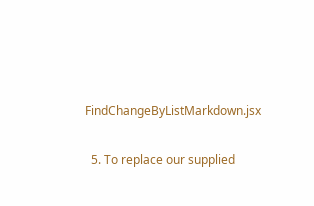FindChangeByListMarkdown.jsx

  5. To replace our supplied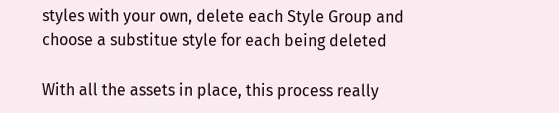styles with your own, delete each Style Group and choose a substitue style for each being deleted

With all the assets in place, this process really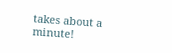takes about a minute!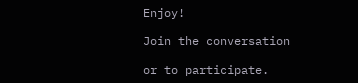Enjoy!

Join the conversation

or to participate.